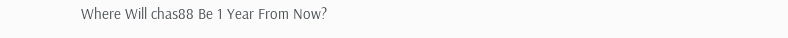Where Will chas88 Be 1 Year From Now?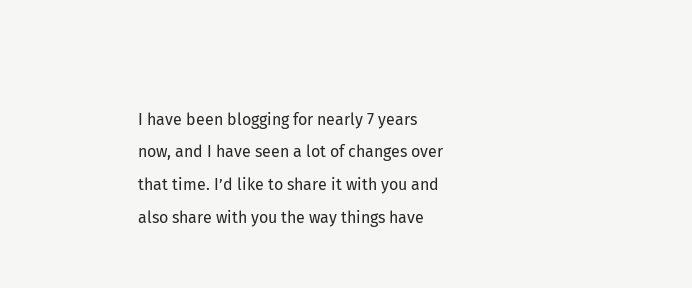I have been blogging for nearly 7 years now, and I have seen a lot of changes over that time. I’d like to share it with you and also share with you the way things have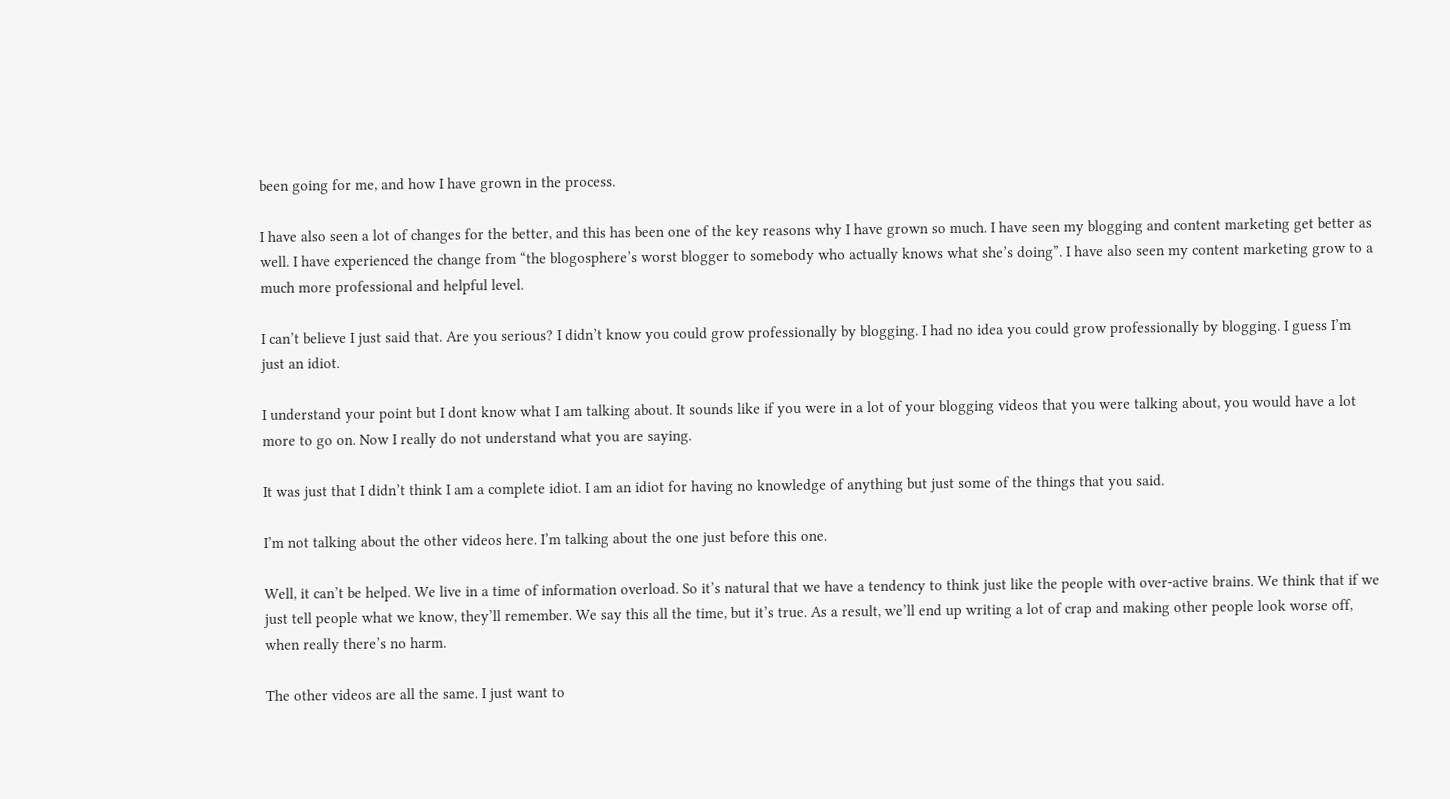been going for me, and how I have grown in the process.

I have also seen a lot of changes for the better, and this has been one of the key reasons why I have grown so much. I have seen my blogging and content marketing get better as well. I have experienced the change from “the blogosphere’s worst blogger to somebody who actually knows what she’s doing”. I have also seen my content marketing grow to a much more professional and helpful level.

I can’t believe I just said that. Are you serious? I didn’t know you could grow professionally by blogging. I had no idea you could grow professionally by blogging. I guess I’m just an idiot.

I understand your point but I dont know what I am talking about. It sounds like if you were in a lot of your blogging videos that you were talking about, you would have a lot more to go on. Now I really do not understand what you are saying.

It was just that I didn’t think I am a complete idiot. I am an idiot for having no knowledge of anything but just some of the things that you said.

I’m not talking about the other videos here. I’m talking about the one just before this one.

Well, it can’t be helped. We live in a time of information overload. So it’s natural that we have a tendency to think just like the people with over-active brains. We think that if we just tell people what we know, they’ll remember. We say this all the time, but it’s true. As a result, we’ll end up writing a lot of crap and making other people look worse off, when really there’s no harm.

The other videos are all the same. I just want to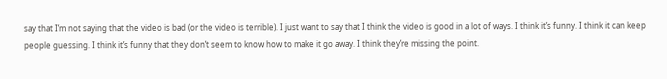say that I’m not saying that the video is bad (or the video is terrible). I just want to say that I think the video is good in a lot of ways. I think it’s funny. I think it can keep people guessing. I think it’s funny that they don’t seem to know how to make it go away. I think they’re missing the point.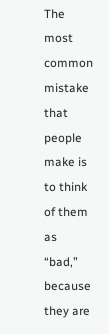The most common mistake that people make is to think of them as “bad,” because they are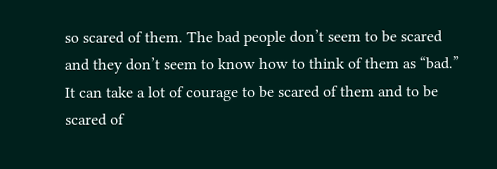so scared of them. The bad people don’t seem to be scared and they don’t seem to know how to think of them as “bad.” It can take a lot of courage to be scared of them and to be scared of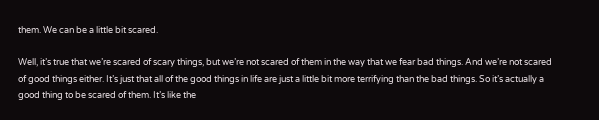them. We can be a little bit scared.

Well, it’s true that we’re scared of scary things, but we’re not scared of them in the way that we fear bad things. And we’re not scared of good things either. It’s just that all of the good things in life are just a little bit more terrifying than the bad things. So it’s actually a good thing to be scared of them. It’s like the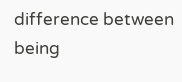difference between being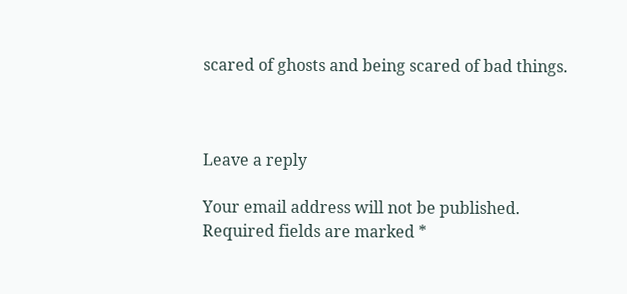scared of ghosts and being scared of bad things.



Leave a reply

Your email address will not be published. Required fields are marked *